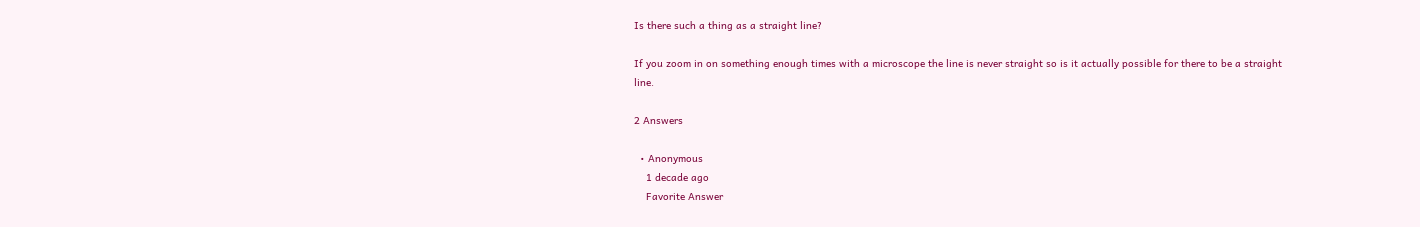Is there such a thing as a straight line?

If you zoom in on something enough times with a microscope the line is never straight so is it actually possible for there to be a straight line.

2 Answers

  • Anonymous
    1 decade ago
    Favorite Answer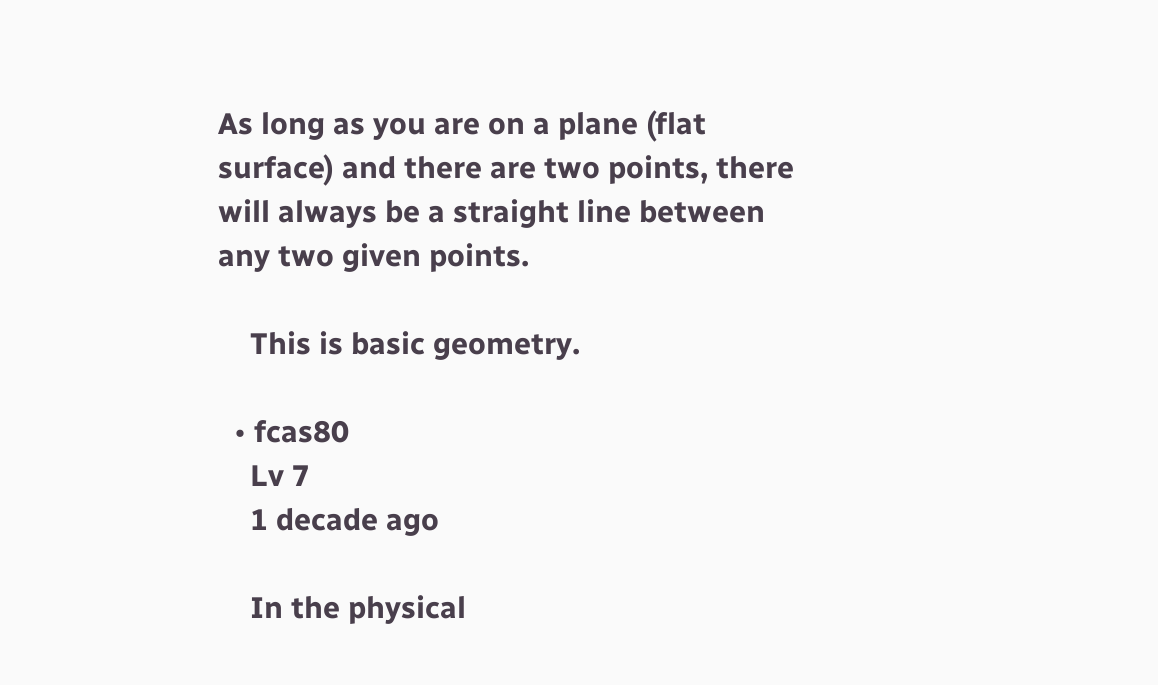As long as you are on a plane (flat surface) and there are two points, there will always be a straight line between any two given points.

    This is basic geometry.

  • fcas80
    Lv 7
    1 decade ago

    In the physical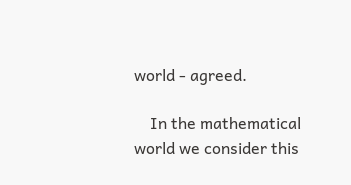world - agreed.

    In the mathematical world we consider this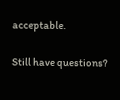acceptable.

Still have questions?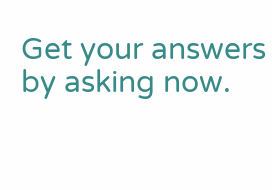Get your answers by asking now.